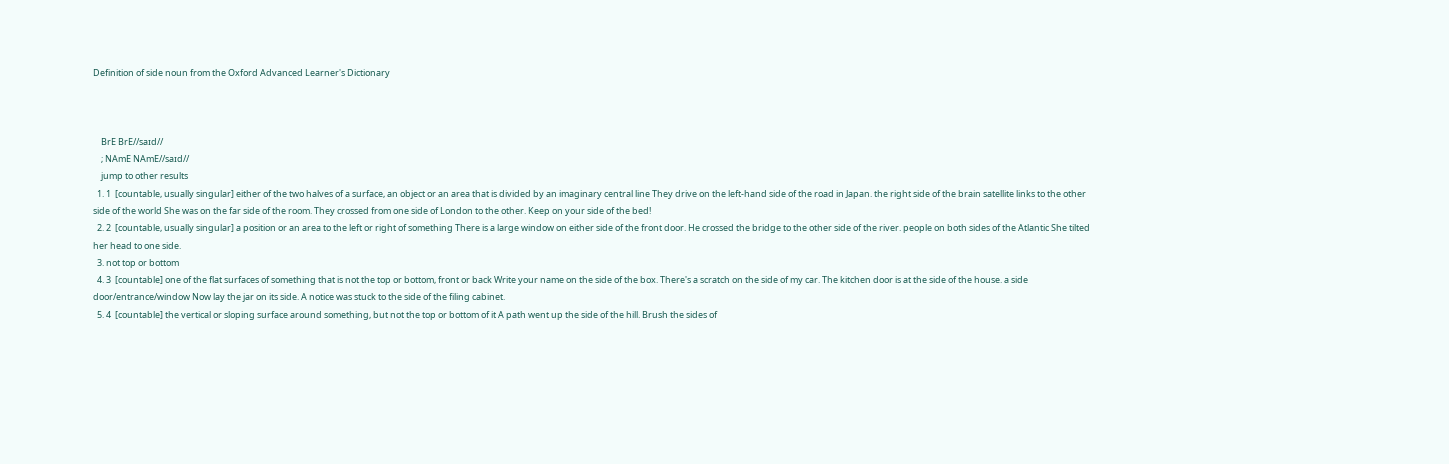Definition of side noun from the Oxford Advanced Learner's Dictionary



    BrE BrE//saɪd//
    ; NAmE NAmE//saɪd//
    jump to other results
  1. 1  [countable, usually singular] either of the two halves of a surface, an object or an area that is divided by an imaginary central line They drive on the left-hand side of the road in Japan. the right side of the brain satellite links to the other side of the world She was on the far side of the room. They crossed from one side of London to the other. Keep on your side of the bed!
  2. 2  [countable, usually singular] a position or an area to the left or right of something There is a large window on either side of the front door. He crossed the bridge to the other side of the river. people on both sides of the Atlantic She tilted her head to one side.
  3. not top or bottom
  4. 3  [countable] one of the flat surfaces of something that is not the top or bottom, front or back Write your name on the side of the box. There's a scratch on the side of my car. The kitchen door is at the side of the house. a side door/entrance/window Now lay the jar on its side. A notice was stuck to the side of the filing cabinet.
  5. 4  [countable] the vertical or sloping surface around something, but not the top or bottom of it A path went up the side of the hill. Brush the sides of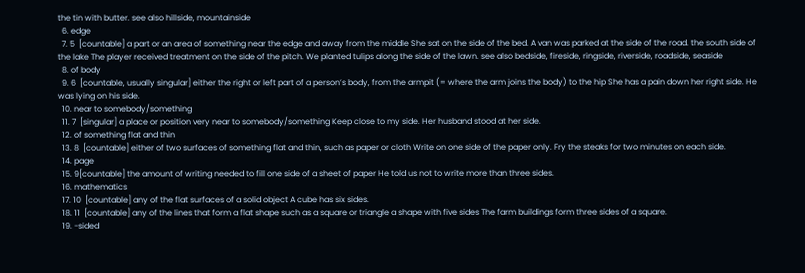the tin with butter. see also hillside, mountainside
  6. edge
  7. 5  [countable] a part or an area of something near the edge and away from the middle She sat on the side of the bed. A van was parked at the side of the road. the south side of the lake The player received treatment on the side of the pitch. We planted tulips along the side of the lawn. see also bedside, fireside, ringside, riverside, roadside, seaside
  8. of body
  9. 6  [countable, usually singular] either the right or left part of a person’s body, from the armpit (= where the arm joins the body) to the hip She has a pain down her right side. He was lying on his side.
  10. near to somebody/something
  11. 7  [singular] a place or position very near to somebody/something Keep close to my side. Her husband stood at her side.
  12. of something flat and thin
  13. 8  [countable] either of two surfaces of something flat and thin, such as paper or cloth Write on one side of the paper only. Fry the steaks for two minutes on each side.
  14. page
  15. 9[countable] the amount of writing needed to fill one side of a sheet of paper He told us not to write more than three sides.
  16. mathematics
  17. 10  [countable] any of the flat surfaces of a solid object A cube has six sides.
  18. 11  [countable] any of the lines that form a flat shape such as a square or triangle a shape with five sides The farm buildings form three sides of a square.
  19. -sided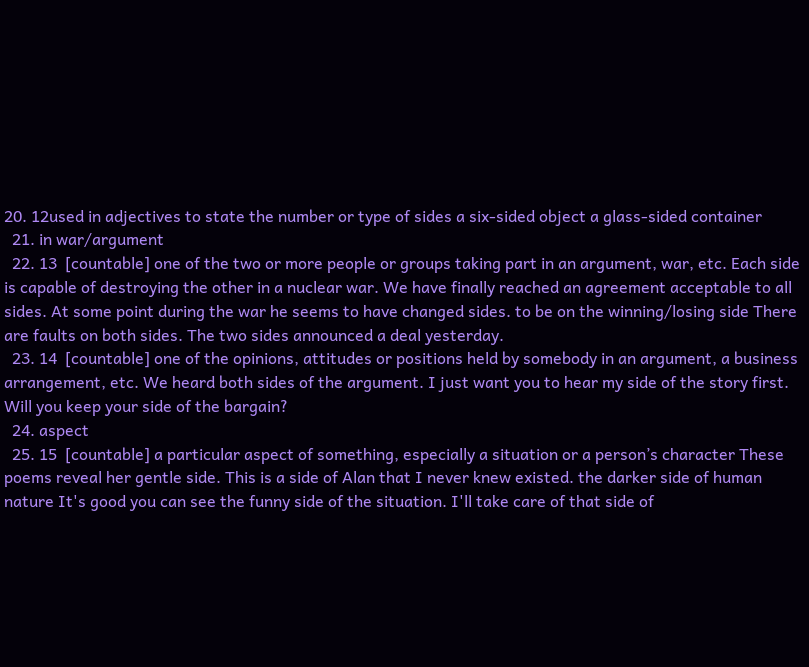20. 12used in adjectives to state the number or type of sides a six-sided object a glass-sided container
  21. in war/argument
  22. 13  [countable] one of the two or more people or groups taking part in an argument, war, etc. Each side is capable of destroying the other in a nuclear war. We have finally reached an agreement acceptable to all sides. At some point during the war he seems to have changed sides. to be on the winning/losing side There are faults on both sides. The two sides announced a deal yesterday.
  23. 14  [countable] one of the opinions, attitudes or positions held by somebody in an argument, a business arrangement, etc. We heard both sides of the argument. I just want you to hear my side of the story first. Will you keep your side of the bargain?
  24. aspect
  25. 15  [countable] a particular aspect of something, especially a situation or a person’s character These poems reveal her gentle side. This is a side of Alan that I never knew existed. the darker side of human nature It's good you can see the funny side of the situation. I'll take care of that side of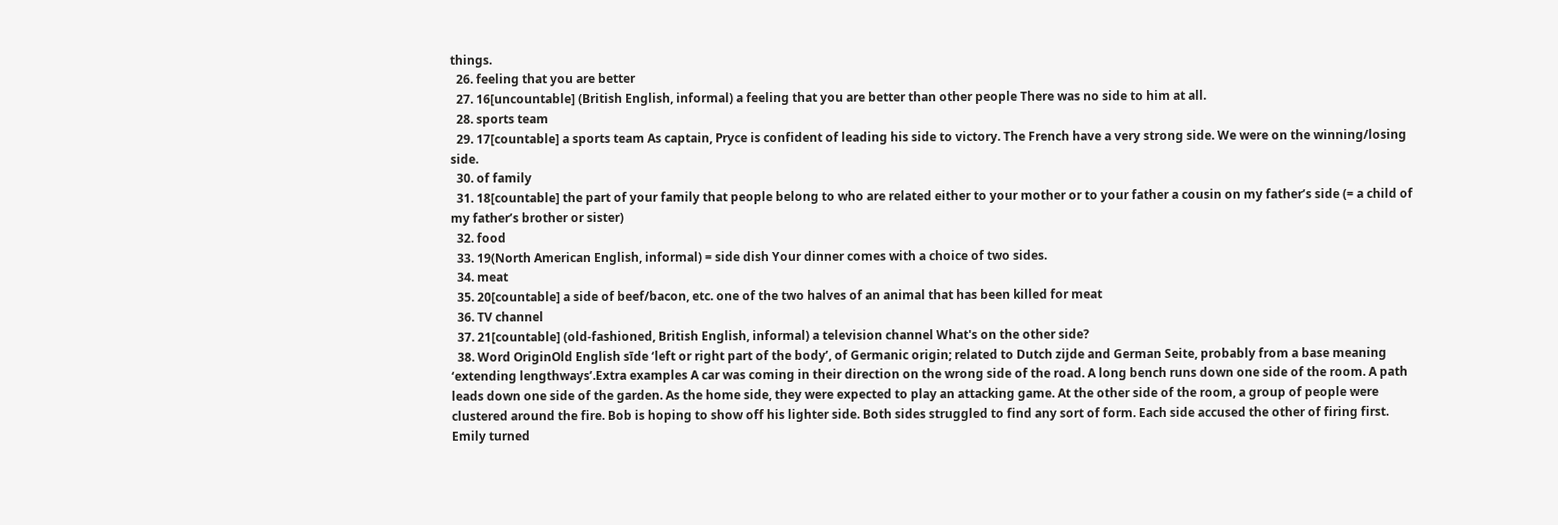things.
  26. feeling that you are better
  27. 16[uncountable] (British English, informal) a feeling that you are better than other people There was no side to him at all.
  28. sports team
  29. 17[countable] a sports team As captain, Pryce is confident of leading his side to victory. The French have a very strong side. We were on the winning/losing side.
  30. of family
  31. 18[countable] the part of your family that people belong to who are related either to your mother or to your father a cousin on my father’s side (= a child of my father’s brother or sister)
  32. food
  33. 19(North American English, informal) = side dish Your dinner comes with a choice of two sides.
  34. meat
  35. 20[countable] a side of beef/bacon, etc. one of the two halves of an animal that has been killed for meat
  36. TV channel
  37. 21[countable] (old-fashioned, British English, informal) a television channel What's on the other side?
  38. Word OriginOld English sīde ‘left or right part of the body’, of Germanic origin; related to Dutch zijde and German Seite, probably from a base meaning ‘extending lengthways’.Extra examples A car was coming in their direction on the wrong side of the road. A long bench runs down one side of the room. A path leads down one side of the garden. As the home side, they were expected to play an attacking game. At the other side of the room, a group of people were clustered around the fire. Bob is hoping to show off his lighter side. Both sides struggled to find any sort of form. Each side accused the other of firing first. Emily turned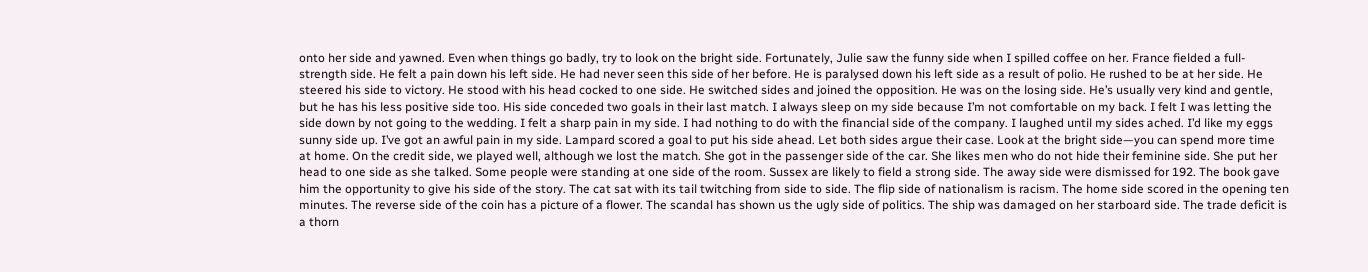onto her side and yawned. Even when things go badly, try to look on the bright side. Fortunately, Julie saw the funny side when I spilled coffee on her. France fielded a full-strength side. He felt a pain down his left side. He had never seen this side of her before. He is paralysed down his left side as a result of polio. He rushed to be at her side. He steered his side to victory. He stood with his head cocked to one side. He switched sides and joined the opposition. He was on the losing side. He’s usually very kind and gentle, but he has his less positive side too. His side conceded two goals in their last match. I always sleep on my side because I’m not comfortable on my back. I felt I was letting the side down by not going to the wedding. I felt a sharp pain in my side. I had nothing to do with the financial side of the company. I laughed until my sides ached. I’d like my eggs sunny side up. I’ve got an awful pain in my side. Lampard scored a goal to put his side ahead. Let both sides argue their case. Look at the bright side—you can spend more time at home. On the credit side, we played well, although we lost the match. She got in the passenger side of the car. She likes men who do not hide their feminine side. She put her head to one side as she talked. Some people were standing at one side of the room. Sussex are likely to field a strong side. The away side were dismissed for 192. The book gave him the opportunity to give his side of the story. The cat sat with its tail twitching from side to side. The flip side of nationalism is racism. The home side scored in the opening ten minutes. The reverse side of the coin has a picture of a flower. The scandal has shown us the ugly side of politics. The ship was damaged on her starboard side. The trade deficit is a thorn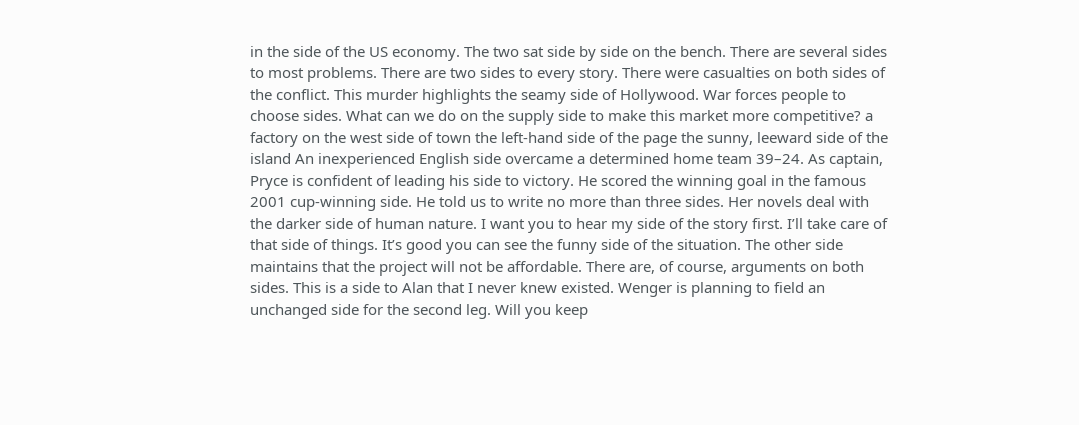in the side of the US economy. The two sat side by side on the bench. There are several sides to most problems. There are two sides to every story. There were casualties on both sides of the conflict. This murder highlights the seamy side of Hollywood. War forces people to choose sides. What can we do on the supply side to make this market more competitive? a factory on the west side of town the left-hand side of the page the sunny, leeward side of the island An inexperienced English side overcame a determined home team 39–24. As captain, Pryce is confident of leading his side to victory. He scored the winning goal in the famous 2001 cup-winning side. He told us to write no more than three sides. Her novels deal with the darker side of human nature. I want you to hear my side of the story first. I’ll take care of that side of things. It’s good you can see the funny side of the situation. The other side maintains that the project will not be affordable. There are, of course, arguments on both sides. This is a side to Alan that I never knew existed. Wenger is planning to field an unchanged side for the second leg. Will you keep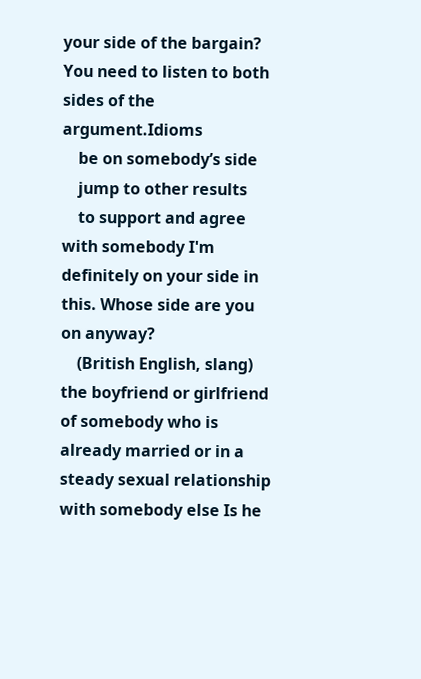your side of the bargain? You need to listen to both sides of the argument.Idioms
    be on somebody’s side
    jump to other results
    to support and agree with somebody I'm definitely on your side in this. Whose side are you on anyway?
    (British English, slang) the boyfriend or girlfriend of somebody who is already married or in a steady sexual relationship with somebody else Is he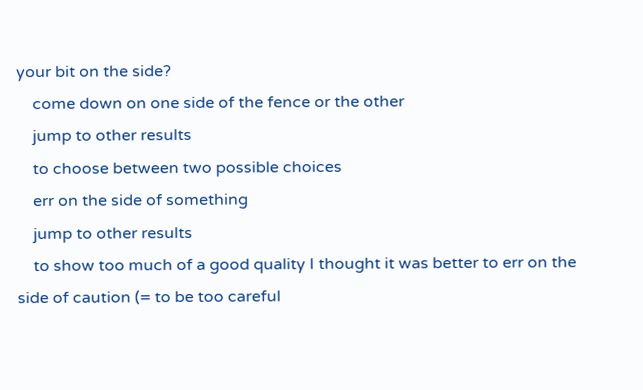your bit on the side?
    come down on one side of the fence or the other
    jump to other results
    to choose between two possible choices
    err on the side of something
    jump to other results
    to show too much of a good quality I thought it was better to err on the side of caution (= to be too careful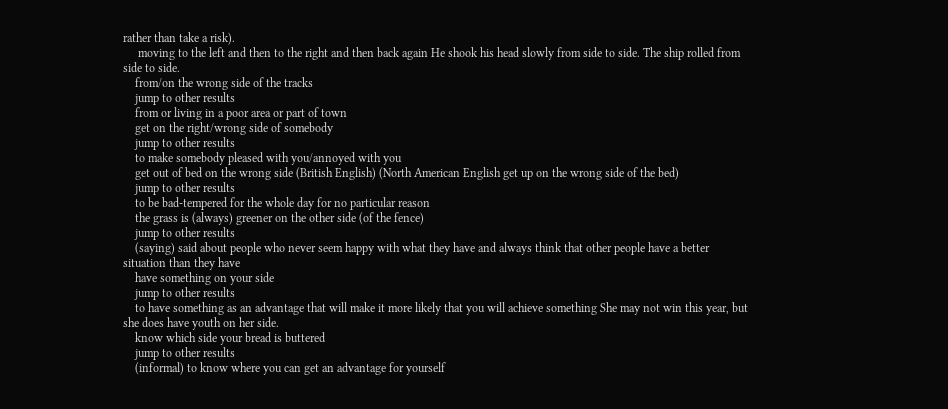rather than take a risk).
     moving to the left and then to the right and then back again He shook his head slowly from side to side. The ship rolled from side to side.
    from/on the wrong side of the tracks
    jump to other results
    from or living in a poor area or part of town
    get on the right/wrong side of somebody
    jump to other results
    to make somebody pleased with you/annoyed with you
    get out of bed on the wrong side (British English) (North American English get up on the wrong side of the bed)
    jump to other results
    to be bad-tempered for the whole day for no particular reason
    the grass is (always) greener on the other side (of the fence)
    jump to other results
    (saying) said about people who never seem happy with what they have and always think that other people have a better situation than they have
    have something on your side
    jump to other results
    to have something as an advantage that will make it more likely that you will achieve something She may not win this year, but she does have youth on her side.
    know which side your bread is buttered
    jump to other results
    (informal) to know where you can get an advantage for yourself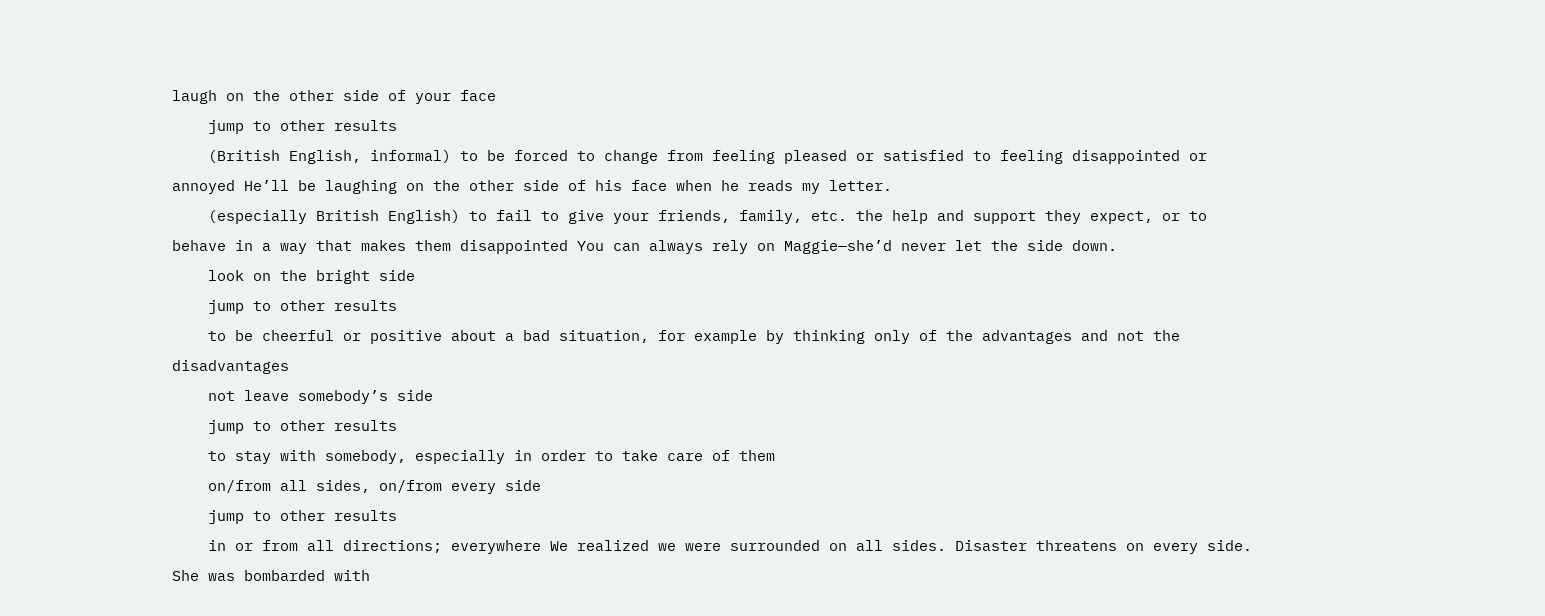laugh on the other side of your face
    jump to other results
    (British English, informal) to be forced to change from feeling pleased or satisfied to feeling disappointed or annoyed He’ll be laughing on the other side of his face when he reads my letter.
    (especially British English) to fail to give your friends, family, etc. the help and support they expect, or to behave in a way that makes them disappointed You can always rely on Maggie—she’d never let the side down.
    look on the bright side
    jump to other results
    to be cheerful or positive about a bad situation, for example by thinking only of the advantages and not the disadvantages
    not leave somebody’s side
    jump to other results
    to stay with somebody, especially in order to take care of them
    on/from all sides, on/from every side
    jump to other results
    in or from all directions; everywhere We realized we were surrounded on all sides. Disaster threatens on every side. She was bombarded with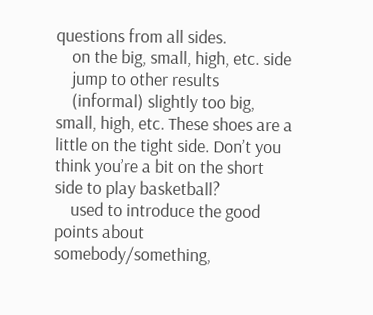questions from all sides.
    on the big, small, high, etc. side
    jump to other results
    (informal) slightly too big, small, high, etc. These shoes are a little on the tight side. Don’t you think you’re a bit on the short side to play basketball?
    used to introduce the good points about somebody/something,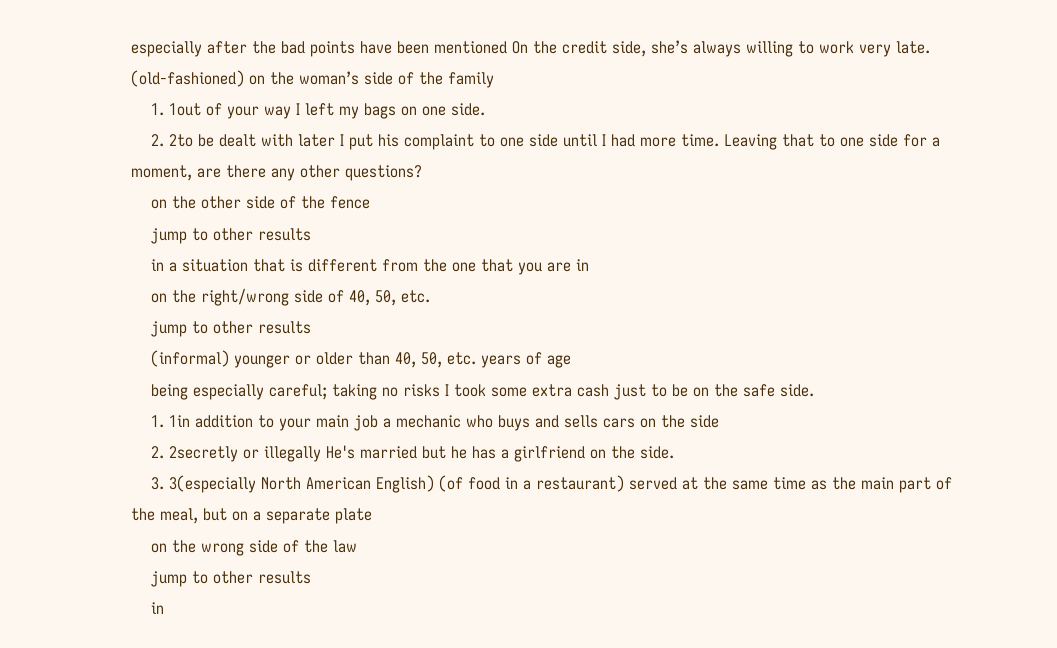especially after the bad points have been mentioned On the credit side, she’s always willing to work very late. (old-fashioned) on the woman’s side of the family
    1. 1out of your way I left my bags on one side.
    2. 2to be dealt with later I put his complaint to one side until I had more time. Leaving that to one side for a moment, are there any other questions?
    on the other side of the fence
    jump to other results
    in a situation that is different from the one that you are in
    on the right/wrong side of 40, 50, etc.
    jump to other results
    (informal) younger or older than 40, 50, etc. years of age
    being especially careful; taking no risks I took some extra cash just to be on the safe side.
    1. 1in addition to your main job a mechanic who buys and sells cars on the side
    2. 2secretly or illegally He's married but he has a girlfriend on the side.
    3. 3(especially North American English) (of food in a restaurant) served at the same time as the main part of the meal, but on a separate plate
    on the wrong side of the law
    jump to other results
    in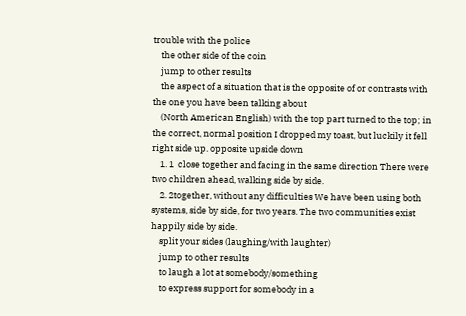trouble with the police
    the other side of the coin
    jump to other results
    the aspect of a situation that is the opposite of or contrasts with the one you have been talking about
    (North American English) with the top part turned to the top; in the correct, normal position I dropped my toast, but luckily it fell right side up. opposite upside down
    1. 1  close together and facing in the same direction There were two children ahead, walking side by side.
    2. 2together, without any difficulties We have been using both systems, side by side, for two years. The two communities exist happily side by side.
    split your sides (laughing/with laughter)
    jump to other results
    to laugh a lot at somebody/something
    to express support for somebody in a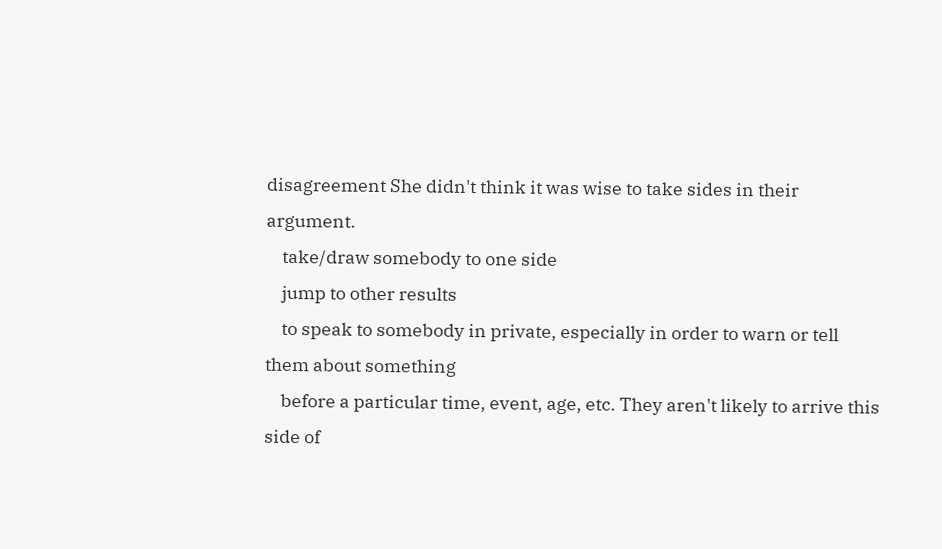disagreement She didn't think it was wise to take sides in their argument.
    take/draw somebody to one side
    jump to other results
    to speak to somebody in private, especially in order to warn or tell them about something
    before a particular time, event, age, etc. They aren't likely to arrive this side of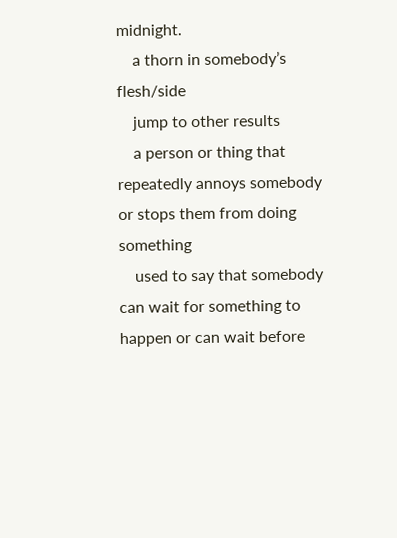midnight.
    a thorn in somebody’s flesh/side
    jump to other results
    a person or thing that repeatedly annoys somebody or stops them from doing something
    used to say that somebody can wait for something to happen or can wait before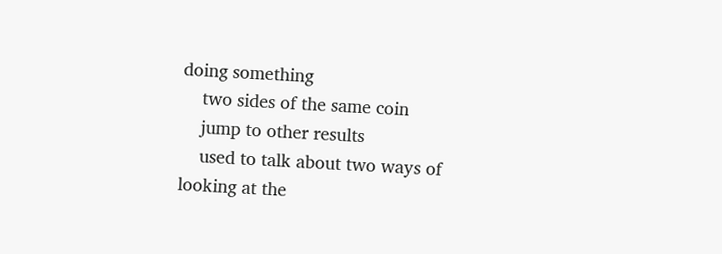doing something
    two sides of the same coin
    jump to other results
    used to talk about two ways of looking at the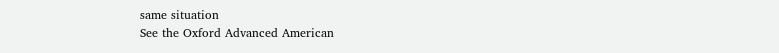same situation
See the Oxford Advanced American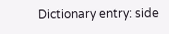Dictionary entry: side